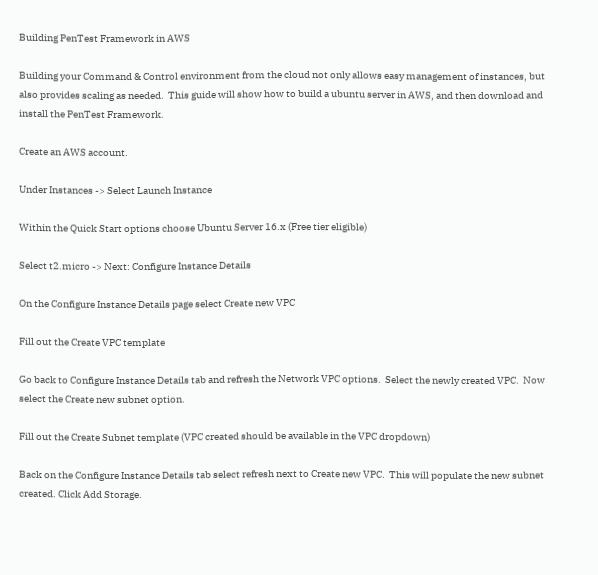Building PenTest Framework in AWS

Building your Command & Control environment from the cloud not only allows easy management of instances, but also provides scaling as needed.  This guide will show how to build a ubuntu server in AWS, and then download and install the PenTest Framework.

Create an AWS account.

Under Instances -> Select Launch Instance

Within the Quick Start options choose Ubuntu Server 16.x (Free tier eligible)

Select t2.micro -> Next: Configure Instance Details

On the Configure Instance Details page select Create new VPC

Fill out the Create VPC template

Go back to Configure Instance Details tab and refresh the Network VPC options.  Select the newly created VPC.  Now select the Create new subnet option.

Fill out the Create Subnet template (VPC created should be available in the VPC dropdown)

Back on the Configure Instance Details tab select refresh next to Create new VPC.  This will populate the new subnet created. Click Add Storage.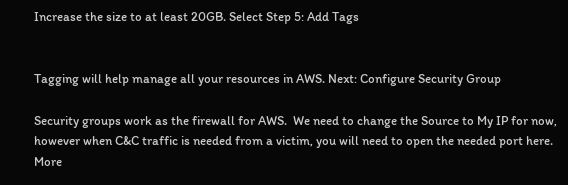Increase the size to at least 20GB. Select Step 5: Add Tags


Tagging will help manage all your resources in AWS. Next: Configure Security Group

Security groups work as the firewall for AWS.  We need to change the Source to My IP for now, however when C&C traffic is needed from a victim, you will need to open the needed port here.  More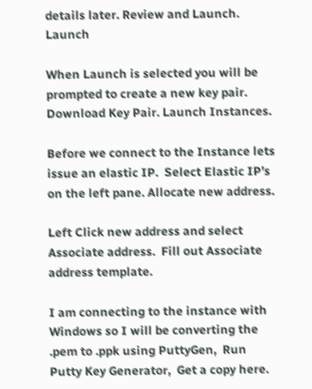details later. Review and Launch. Launch

When Launch is selected you will be prompted to create a new key pair. Download Key Pair. Launch Instances.

Before we connect to the Instance lets issue an elastic IP.  Select Elastic IP’s on the left pane. Allocate new address.

Left Click new address and select Associate address.  Fill out Associate address template.

I am connecting to the instance with Windows so I will be converting the .pem to .ppk using PuttyGen,  Run Putty Key Generator,  Get a copy here.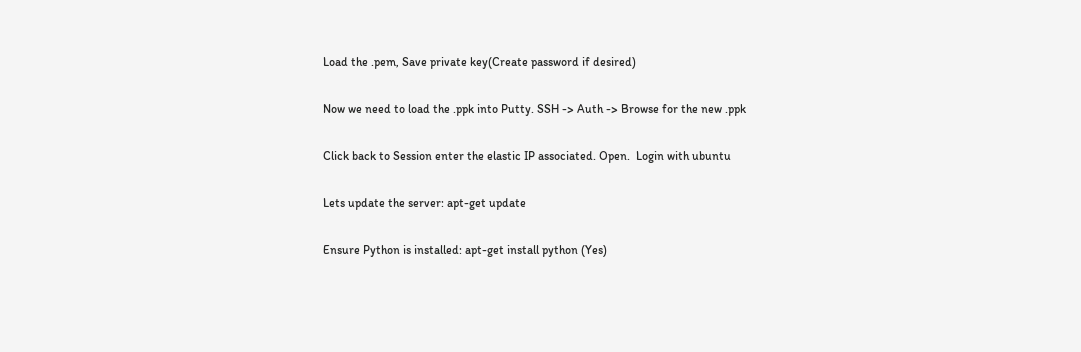Load the .pem, Save private key(Create password if desired)

Now we need to load the .ppk into Putty. SSH -> Auth -> Browse for the new .ppk

Click back to Session enter the elastic IP associated. Open.  Login with ubuntu

Lets update the server: apt-get update

Ensure Python is installed: apt-get install python (Yes)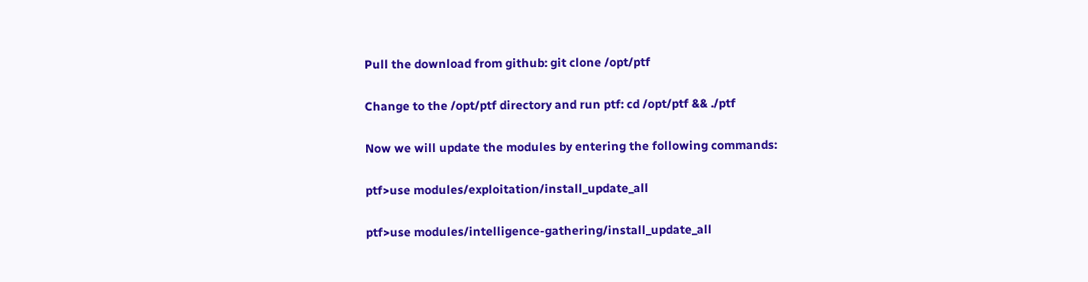Pull the download from github: git clone /opt/ptf

Change to the /opt/ptf directory and run ptf: cd /opt/ptf && ./ptf

Now we will update the modules by entering the following commands:

ptf>use modules/exploitation/install_update_all

ptf>use modules/intelligence-gathering/install_update_all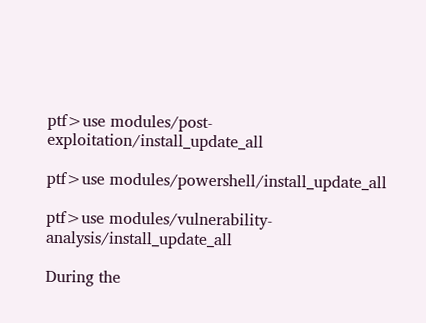ptf>use modules/post-exploitation/install_update_all

ptf>use modules/powershell/install_update_all

ptf>use modules/vulnerability-analysis/install_update_all

During the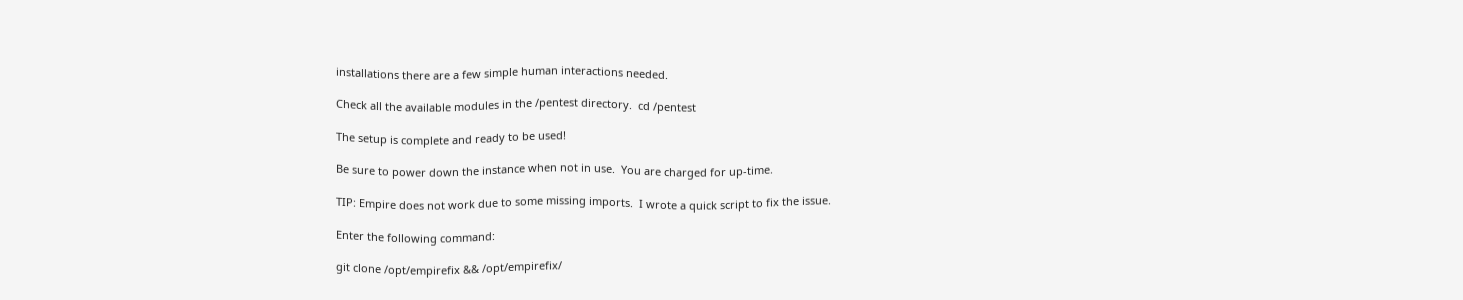installations there are a few simple human interactions needed.

Check all the available modules in the /pentest directory.  cd /pentest

The setup is complete and ready to be used!

Be sure to power down the instance when not in use.  You are charged for up-time.

TIP: Empire does not work due to some missing imports.  I wrote a quick script to fix the issue.

Enter the following command:

git clone /opt/empirefix && /opt/empirefix/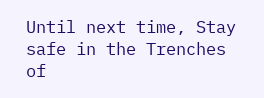Until next time, Stay safe in the Trenches of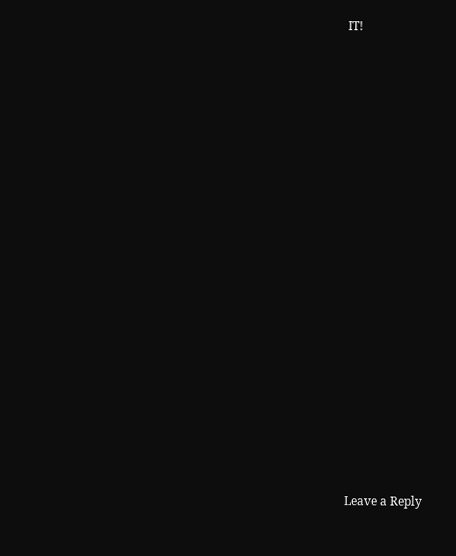IT!























Leave a Reply